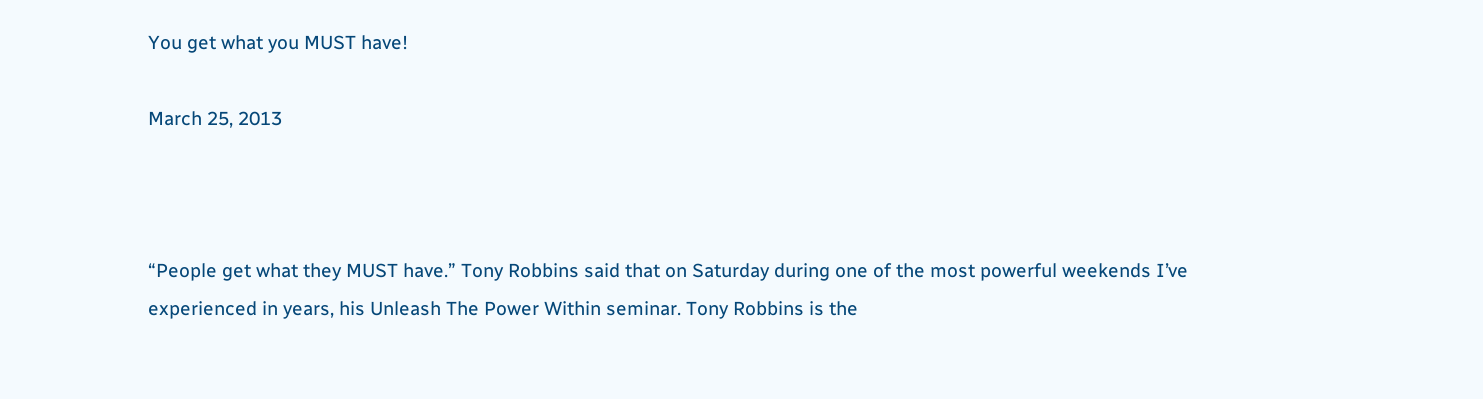You get what you MUST have!

March 25, 2013



“People get what they MUST have.” Tony Robbins said that on Saturday during one of the most powerful weekends I’ve experienced in years, his Unleash The Power Within seminar. Tony Robbins is the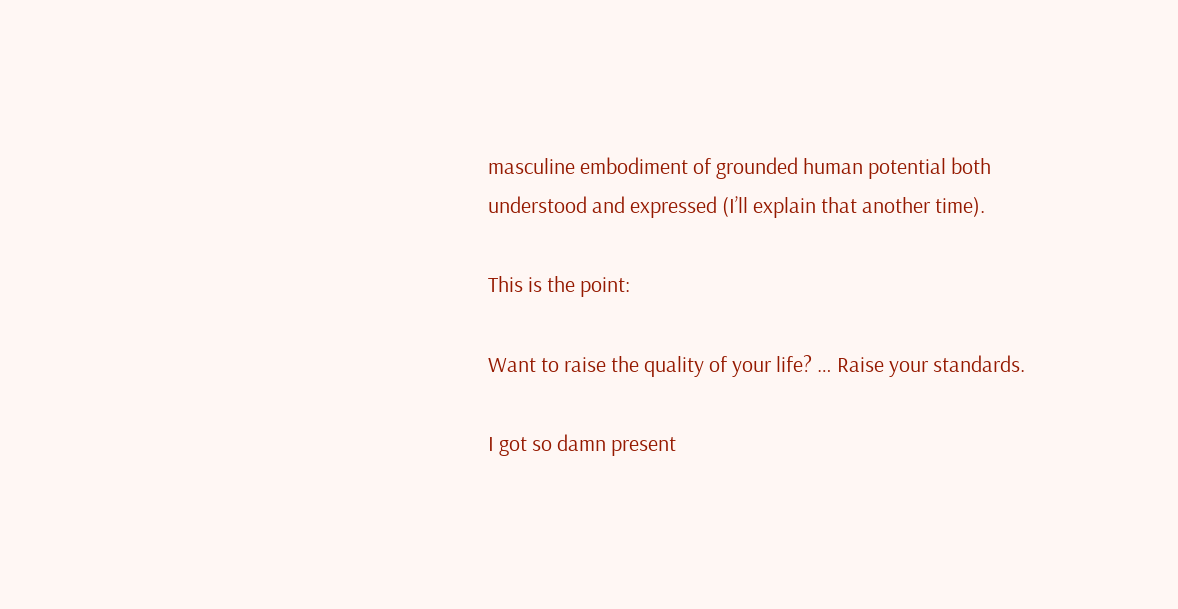masculine embodiment of grounded human potential both understood and expressed (I’ll explain that another time).

This is the point:

Want to raise the quality of your life? … Raise your standards.

I got so damn present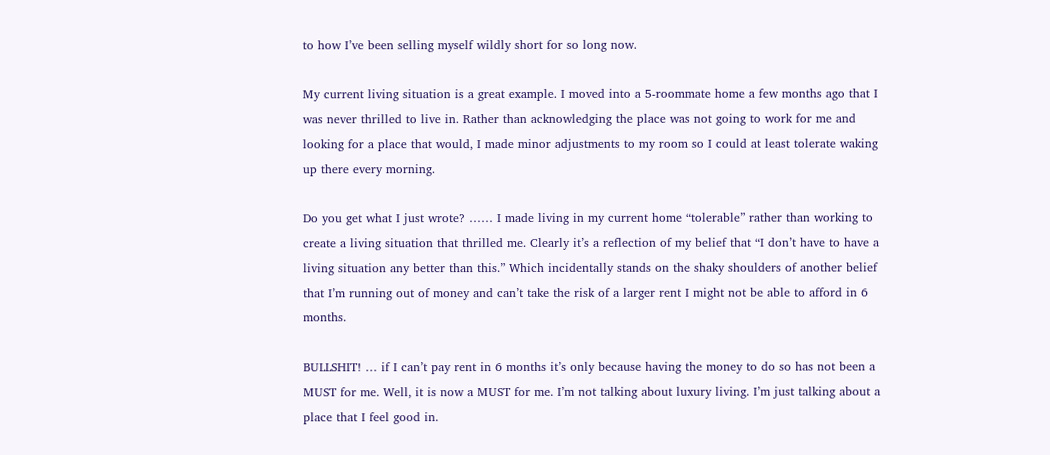to how I’ve been selling myself wildly short for so long now.

My current living situation is a great example. I moved into a 5-roommate home a few months ago that I was never thrilled to live in. Rather than acknowledging the place was not going to work for me and looking for a place that would, I made minor adjustments to my room so I could at least tolerate waking up there every morning.

Do you get what I just wrote? …… I made living in my current home “tolerable” rather than working to create a living situation that thrilled me. Clearly it’s a reflection of my belief that “I don’t have to have a living situation any better than this.” Which incidentally stands on the shaky shoulders of another belief that I’m running out of money and can’t take the risk of a larger rent I might not be able to afford in 6 months.

BULLSHIT! … if I can’t pay rent in 6 months it’s only because having the money to do so has not been a MUST for me. Well, it is now a MUST for me. I’m not talking about luxury living. I’m just talking about a place that I feel good in.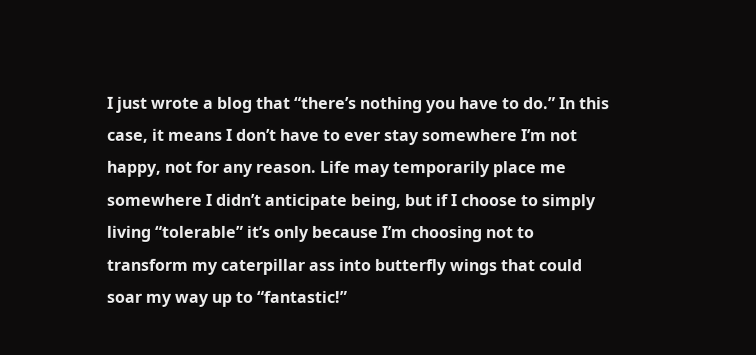I just wrote a blog that “there’s nothing you have to do.” In this case, it means I don’t have to ever stay somewhere I’m not happy, not for any reason. Life may temporarily place me somewhere I didn’t anticipate being, but if I choose to simply living “tolerable” it’s only because I’m choosing not to transform my caterpillar ass into butterfly wings that could soar my way up to “fantastic!”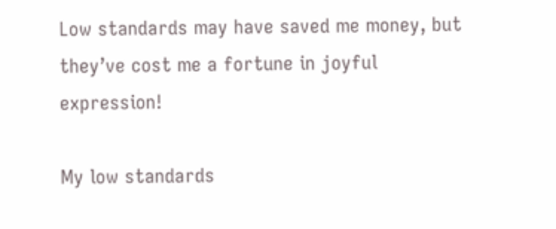Low standards may have saved me money, but they’ve cost me a fortune in joyful expression!

My low standards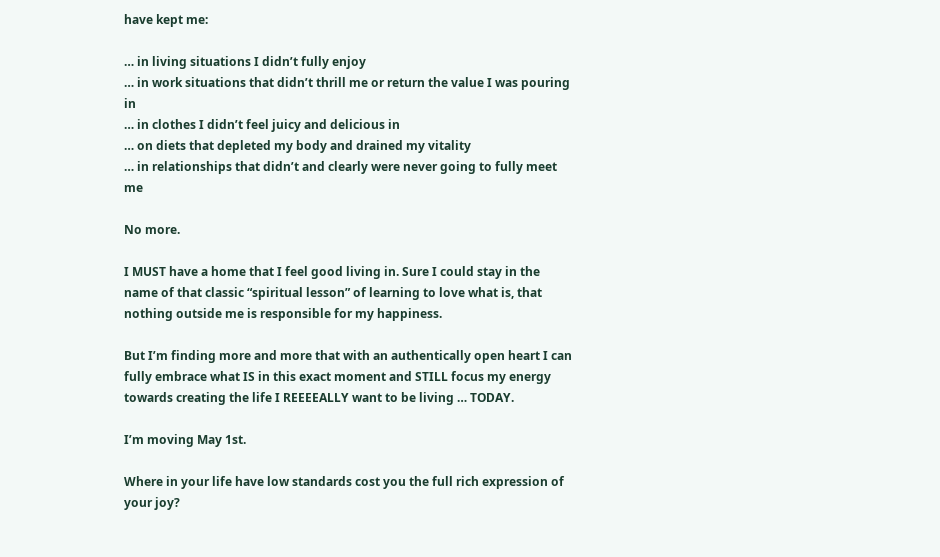have kept me:

… in living situations I didn’t fully enjoy
… in work situations that didn’t thrill me or return the value I was pouring in
… in clothes I didn’t feel juicy and delicious in
… on diets that depleted my body and drained my vitality
… in relationships that didn’t and clearly were never going to fully meet me

No more.

I MUST have a home that I feel good living in. Sure I could stay in the name of that classic “spiritual lesson” of learning to love what is, that nothing outside me is responsible for my happiness.

But I’m finding more and more that with an authentically open heart I can fully embrace what IS in this exact moment and STILL focus my energy towards creating the life I REEEEALLY want to be living … TODAY.

I’m moving May 1st.

Where in your life have low standards cost you the full rich expression of your joy?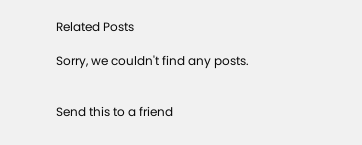Related Posts

Sorry, we couldn't find any posts.


Send this to a friend